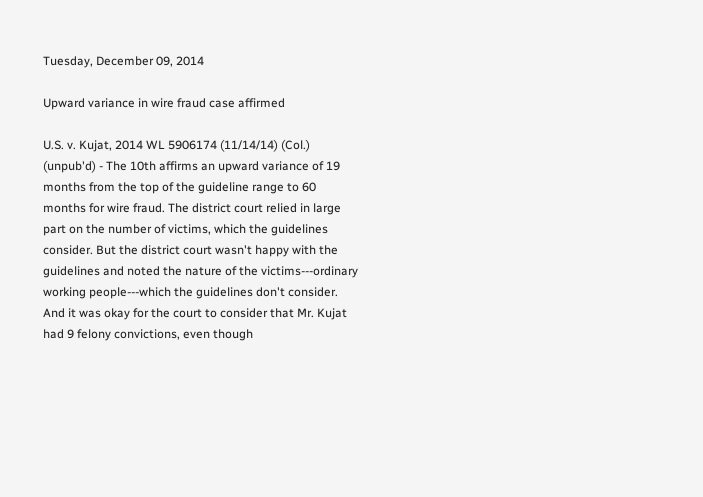Tuesday, December 09, 2014

Upward variance in wire fraud case affirmed

U.S. v. Kujat, 2014 WL 5906174 (11/14/14) (Col.) (unpub'd) - The 10th affirms an upward variance of 19 months from the top of the guideline range to 60 months for wire fraud. The district court relied in large part on the number of victims, which the guidelines consider. But the district court wasn't happy with the guidelines and noted the nature of the victims---ordinary working people---which the guidelines don't consider. And it was okay for the court to consider that Mr. Kujat had 9 felony convictions, even though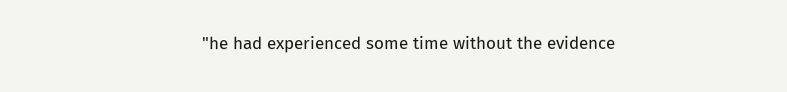"he had experienced some time without the evidence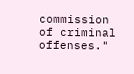commission of criminal offenses."